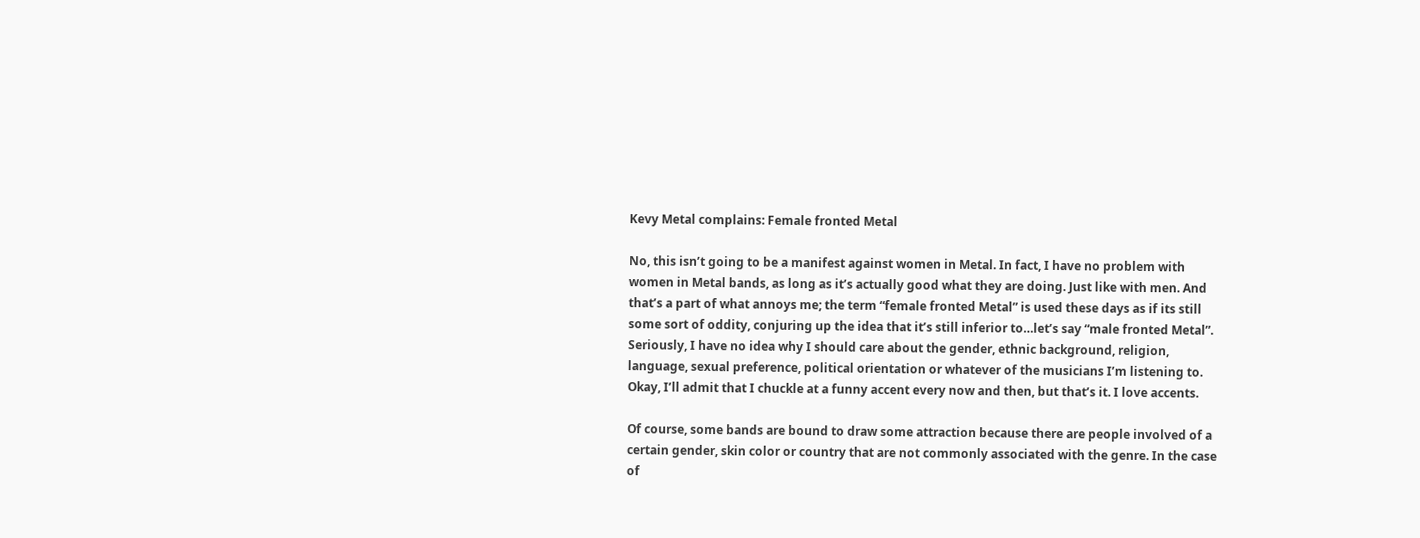Kevy Metal complains: Female fronted Metal

No, this isn’t going to be a manifest against women in Metal. In fact, I have no problem with women in Metal bands, as long as it’s actually good what they are doing. Just like with men. And that’s a part of what annoys me; the term “female fronted Metal” is used these days as if its still some sort of oddity, conjuring up the idea that it’s still inferior to…let’s say “male fronted Metal”. Seriously, I have no idea why I should care about the gender, ethnic background, religion, language, sexual preference, political orientation or whatever of the musicians I’m listening to. Okay, I’ll admit that I chuckle at a funny accent every now and then, but that’s it. I love accents.

Of course, some bands are bound to draw some attraction because there are people involved of a certain gender, skin color or country that are not commonly associated with the genre. In the case of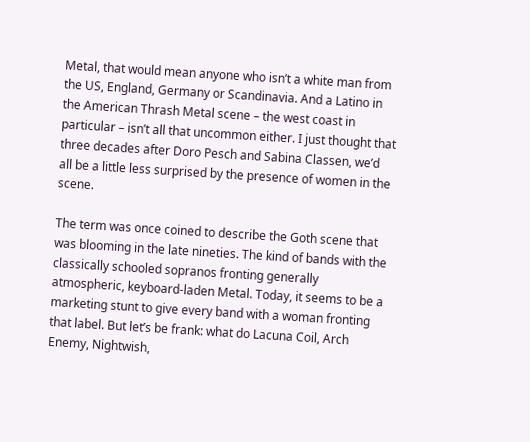Metal, that would mean anyone who isn’t a white man from the US, England, Germany or Scandinavia. And a Latino in the American Thrash Metal scene – the west coast in particular – isn’t all that uncommon either. I just thought that three decades after Doro Pesch and Sabina Classen, we’d all be a little less surprised by the presence of women in the scene.

The term was once coined to describe the Goth scene that was blooming in the late nineties. The kind of bands with the classically schooled sopranos fronting generally atmospheric, keyboard-laden Metal. Today, it seems to be a marketing stunt to give every band with a woman fronting that label. But let’s be frank: what do Lacuna Coil, Arch Enemy, Nightwish,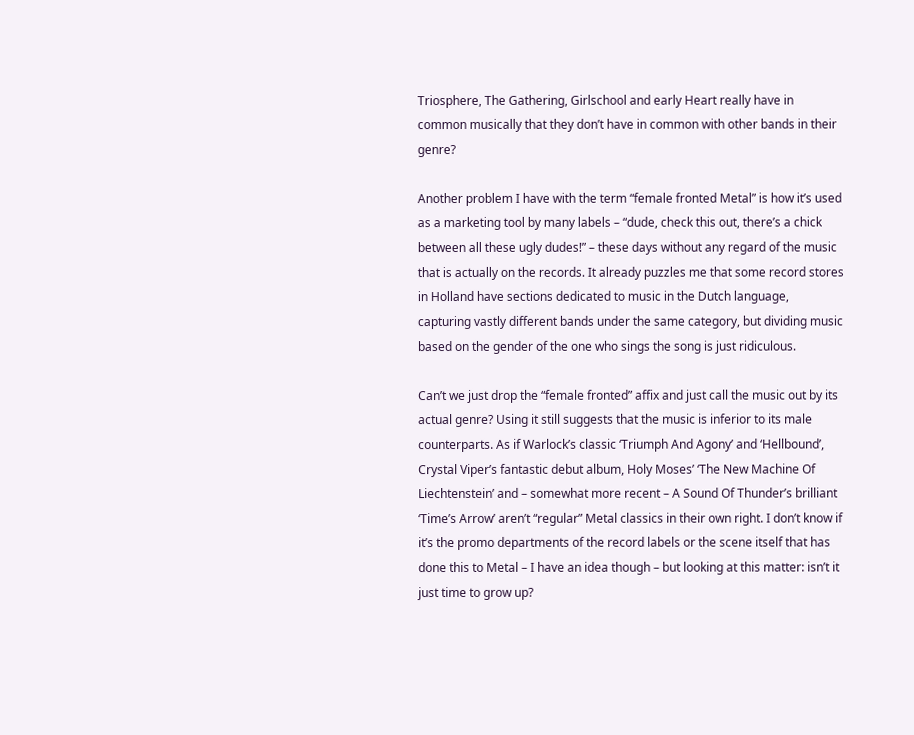Triosphere, The Gathering, Girlschool and early Heart really have in common musically that they don’t have in common with other bands in their genre?

Another problem I have with the term “female fronted Metal” is how it’s used as a marketing tool by many labels – “dude, check this out, there’s a chick between all these ugly dudes!” – these days without any regard of the music that is actually on the records. It already puzzles me that some record stores in Holland have sections dedicated to music in the Dutch language, capturing vastly different bands under the same category, but dividing music based on the gender of the one who sings the song is just ridiculous.

Can’t we just drop the “female fronted” affix and just call the music out by its actual genre? Using it still suggests that the music is inferior to its male counterparts. As if Warlock’s classic ‘Triumph And Agony’ and ‘Hellbound’, Crystal Viper’s fantastic debut album, Holy Moses’ ‘The New Machine Of Liechtenstein’ and – somewhat more recent – A Sound Of Thunder’s brilliant ‘Time’s Arrow’ aren’t “regular” Metal classics in their own right. I don’t know if it’s the promo departments of the record labels or the scene itself that has done this to Metal – I have an idea though – but looking at this matter: isn’t it just time to grow up?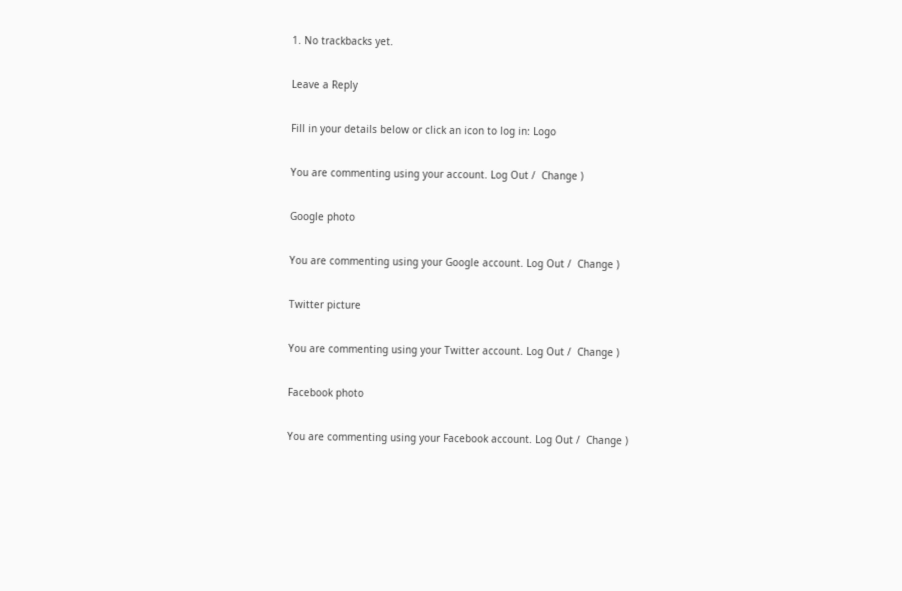1. No trackbacks yet.

Leave a Reply

Fill in your details below or click an icon to log in: Logo

You are commenting using your account. Log Out /  Change )

Google photo

You are commenting using your Google account. Log Out /  Change )

Twitter picture

You are commenting using your Twitter account. Log Out /  Change )

Facebook photo

You are commenting using your Facebook account. Log Out /  Change )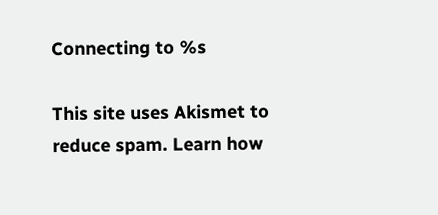Connecting to %s

This site uses Akismet to reduce spam. Learn how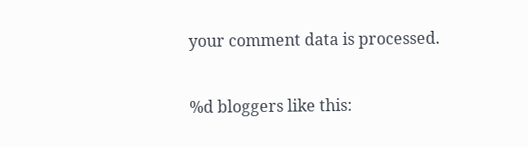your comment data is processed.

%d bloggers like this: